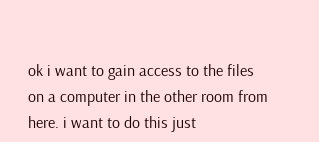ok i want to gain access to the files on a computer in the other room from here. i want to do this just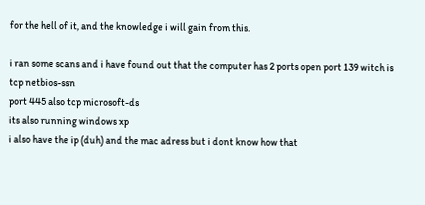for the hell of it, and the knowledge i will gain from this.

i ran some scans and i have found out that the computer has 2 ports open port 139 witch is tcp netbios-ssn
port 445 also tcp microsoft-ds
its also running windows xp
i also have the ip (duh) and the mac adress but i dont know how that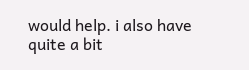would help. i also have quite a bit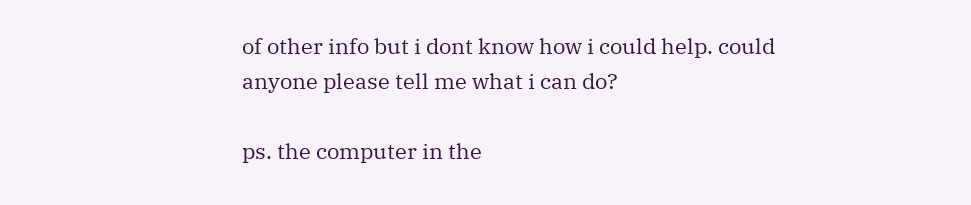of other info but i dont know how i could help. could anyone please tell me what i can do?

ps. the computer in the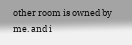other room is owned by me. and i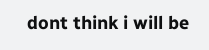dont think i will be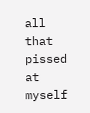all that pissed at myself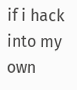if i hack into my own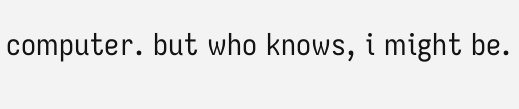computer. but who knows, i might be.